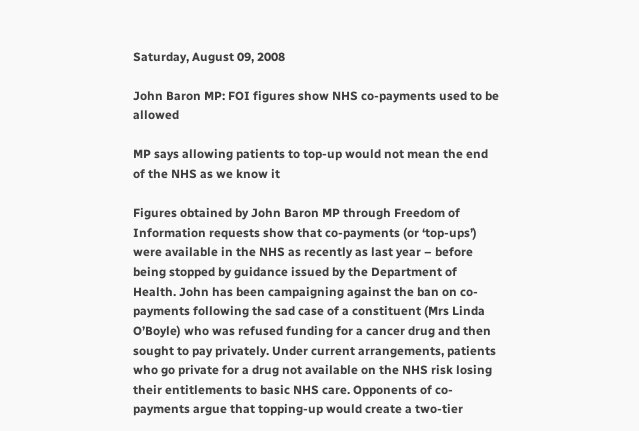Saturday, August 09, 2008

John Baron MP: FOI figures show NHS co-payments used to be allowed

MP says allowing patients to top-up would not mean the end of the NHS as we know it

Figures obtained by John Baron MP through Freedom of Information requests show that co-payments (or ‘top-ups’) were available in the NHS as recently as last year – before being stopped by guidance issued by the Department of Health. John has been campaigning against the ban on co-payments following the sad case of a constituent (Mrs Linda O’Boyle) who was refused funding for a cancer drug and then sought to pay privately. Under current arrangements, patients who go private for a drug not available on the NHS risk losing their entitlements to basic NHS care. Opponents of co-payments argue that topping-up would create a two-tier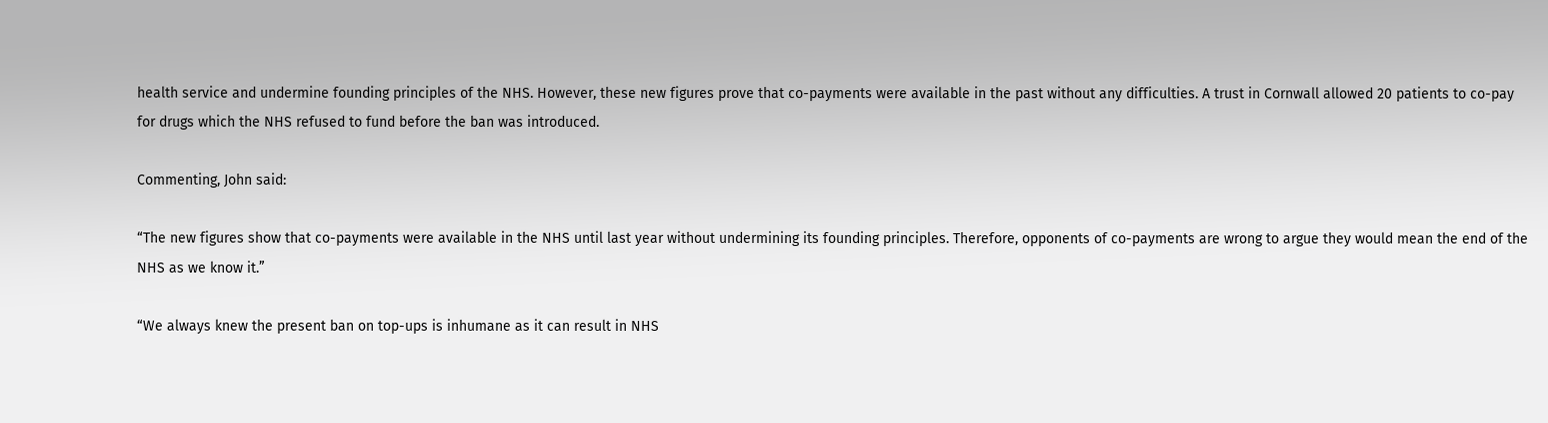health service and undermine founding principles of the NHS. However, these new figures prove that co-payments were available in the past without any difficulties. A trust in Cornwall allowed 20 patients to co-pay for drugs which the NHS refused to fund before the ban was introduced.

Commenting, John said:

“The new figures show that co-payments were available in the NHS until last year without undermining its founding principles. Therefore, opponents of co-payments are wrong to argue they would mean the end of the NHS as we know it.”

“We always knew the present ban on top-ups is inhumane as it can result in NHS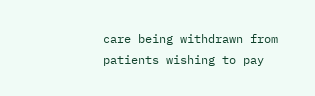care being withdrawn from patients wishing to pay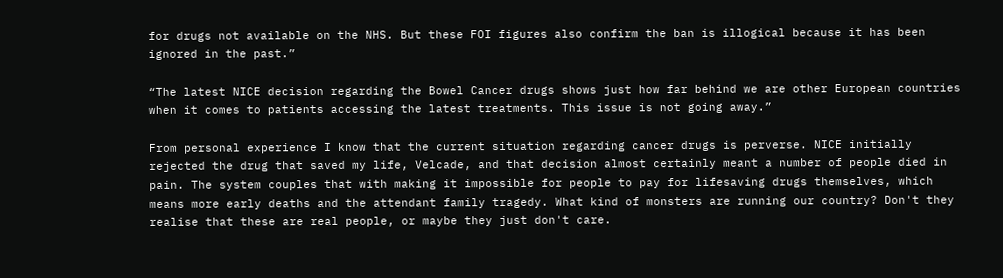for drugs not available on the NHS. But these FOI figures also confirm the ban is illogical because it has been ignored in the past.”

“The latest NICE decision regarding the Bowel Cancer drugs shows just how far behind we are other European countries when it comes to patients accessing the latest treatments. This issue is not going away.”

From personal experience I know that the current situation regarding cancer drugs is perverse. NICE initially rejected the drug that saved my life, Velcade, and that decision almost certainly meant a number of people died in pain. The system couples that with making it impossible for people to pay for lifesaving drugs themselves, which means more early deaths and the attendant family tragedy. What kind of monsters are running our country? Don't they realise that these are real people, or maybe they just don't care.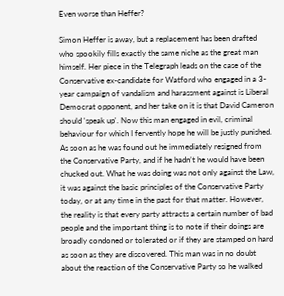Even worse than Heffer?

Simon Heffer is away, but a replacement has been drafted who spookily fills exactly the same niche as the great man himself. Her piece in the Telegraph leads on the case of the Conservative ex-candidate for Watford who engaged in a 3-year campaign of vandalism and harassment against is Liberal Democrat opponent, and her take on it is that David Cameron should 'speak up'. Now this man engaged in evil, criminal behaviour for which I fervently hope he will be justly punished. As soon as he was found out he immediately resigned from the Conservative Party, and if he hadn’t he would have been chucked out. What he was doing was not only against the Law, it was against the basic principles of the Conservative Party today, or at any time in the past for that matter. However, the reality is that every party attracts a certain number of bad people and the important thing is to note if their doings are broadly condoned or tolerated or if they are stamped on hard as soon as they are discovered. This man was in no doubt about the reaction of the Conservative Party so he walked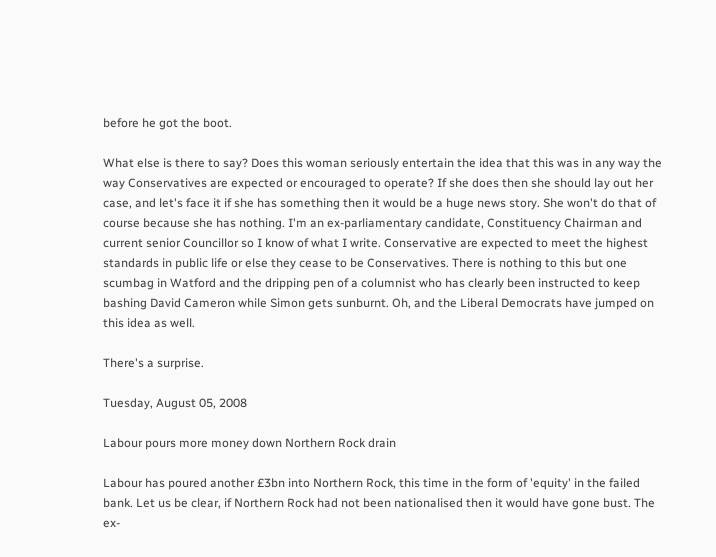before he got the boot.

What else is there to say? Does this woman seriously entertain the idea that this was in any way the way Conservatives are expected or encouraged to operate? If she does then she should lay out her case, and let's face it if she has something then it would be a huge news story. She won't do that of course because she has nothing. I'm an ex-parliamentary candidate, Constituency Chairman and current senior Councillor so I know of what I write. Conservative are expected to meet the highest standards in public life or else they cease to be Conservatives. There is nothing to this but one scumbag in Watford and the dripping pen of a columnist who has clearly been instructed to keep bashing David Cameron while Simon gets sunburnt. Oh, and the Liberal Democrats have jumped on this idea as well.

There's a surprise.

Tuesday, August 05, 2008

Labour pours more money down Northern Rock drain

Labour has poured another £3bn into Northern Rock, this time in the form of 'equity' in the failed bank. Let us be clear, if Northern Rock had not been nationalised then it would have gone bust. The ex-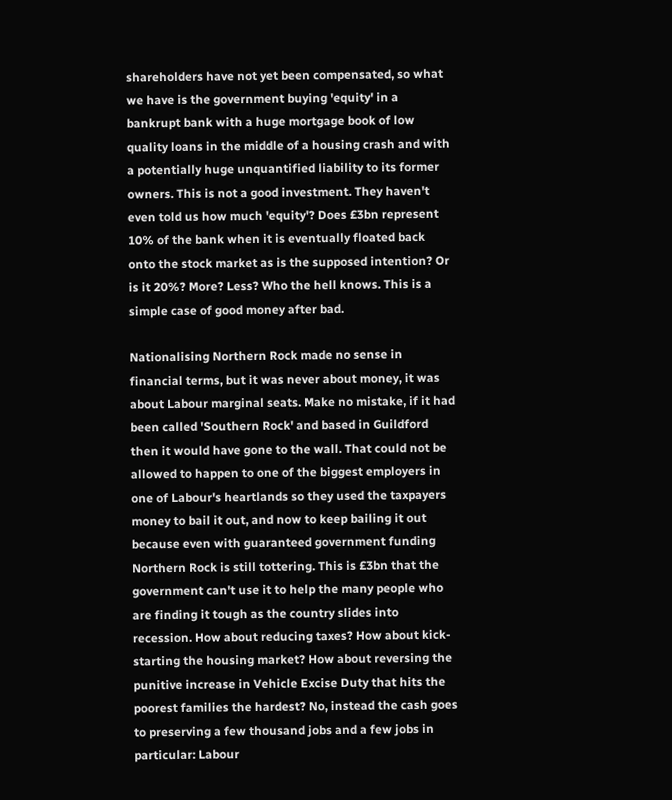shareholders have not yet been compensated, so what we have is the government buying 'equity' in a bankrupt bank with a huge mortgage book of low quality loans in the middle of a housing crash and with a potentially huge unquantified liability to its former owners. This is not a good investment. They haven't even told us how much 'equity'? Does £3bn represent 10% of the bank when it is eventually floated back onto the stock market as is the supposed intention? Or is it 20%? More? Less? Who the hell knows. This is a simple case of good money after bad.

Nationalising Northern Rock made no sense in financial terms, but it was never about money, it was about Labour marginal seats. Make no mistake, if it had been called 'Southern Rock' and based in Guildford then it would have gone to the wall. That could not be allowed to happen to one of the biggest employers in one of Labour's heartlands so they used the taxpayers money to bail it out, and now to keep bailing it out because even with guaranteed government funding Northern Rock is still tottering. This is £3bn that the government can't use it to help the many people who are finding it tough as the country slides into recession. How about reducing taxes? How about kick-starting the housing market? How about reversing the punitive increase in Vehicle Excise Duty that hits the poorest families the hardest? No, instead the cash goes to preserving a few thousand jobs and a few jobs in particular: Labour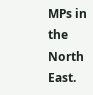MPs in the North East.